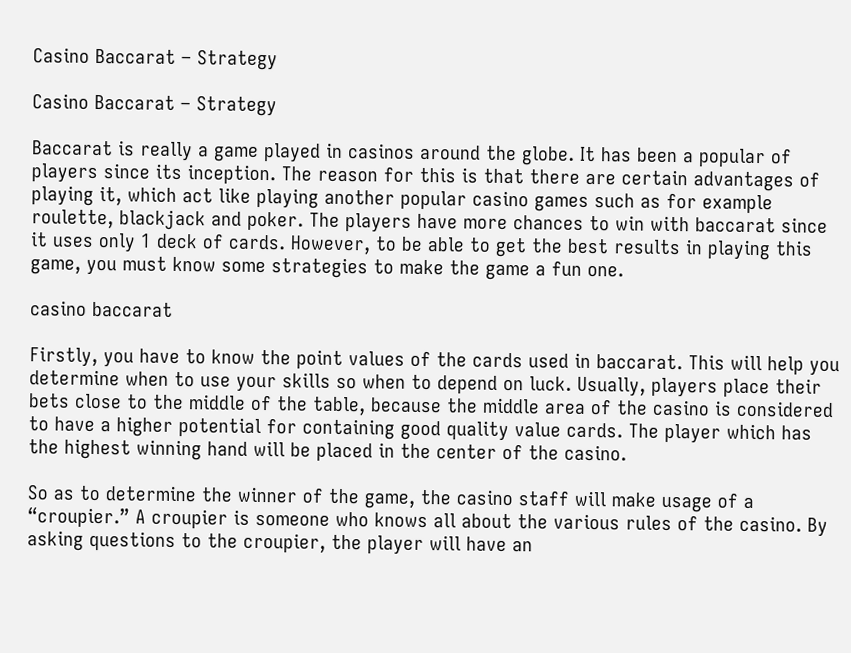Casino Baccarat – Strategy

Casino Baccarat – Strategy

Baccarat is really a game played in casinos around the globe. It has been a popular of players since its inception. The reason for this is that there are certain advantages of playing it, which act like playing another popular casino games such as for example roulette, blackjack and poker. The players have more chances to win with baccarat since it uses only 1 deck of cards. However, to be able to get the best results in playing this game, you must know some strategies to make the game a fun one.

casino baccarat

Firstly, you have to know the point values of the cards used in baccarat. This will help you determine when to use your skills so when to depend on luck. Usually, players place their bets close to the middle of the table, because the middle area of the casino is considered to have a higher potential for containing good quality value cards. The player which has the highest winning hand will be placed in the center of the casino.

So as to determine the winner of the game, the casino staff will make usage of a “croupier.” A croupier is someone who knows all about the various rules of the casino. By asking questions to the croupier, the player will have an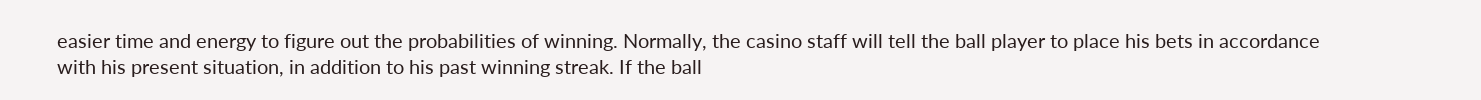easier time and energy to figure out the probabilities of winning. Normally, the casino staff will tell the ball player to place his bets in accordance with his present situation, in addition to his past winning streak. If the ball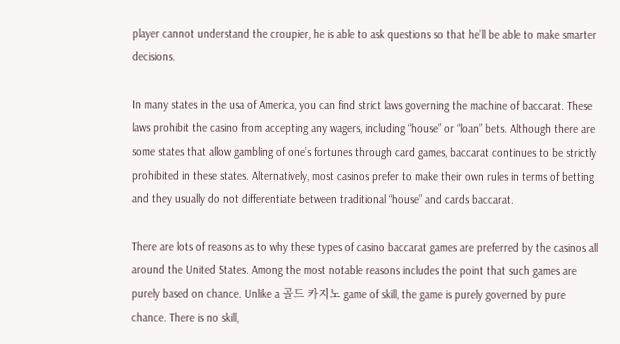player cannot understand the croupier, he is able to ask questions so that he’ll be able to make smarter decisions.

In many states in the usa of America, you can find strict laws governing the machine of baccarat. These laws prohibit the casino from accepting any wagers, including “house” or “loan” bets. Although there are some states that allow gambling of one’s fortunes through card games, baccarat continues to be strictly prohibited in these states. Alternatively, most casinos prefer to make their own rules in terms of betting and they usually do not differentiate between traditional “house” and cards baccarat.

There are lots of reasons as to why these types of casino baccarat games are preferred by the casinos all around the United States. Among the most notable reasons includes the point that such games are purely based on chance. Unlike a 골드 카지노 game of skill, the game is purely governed by pure chance. There is no skill,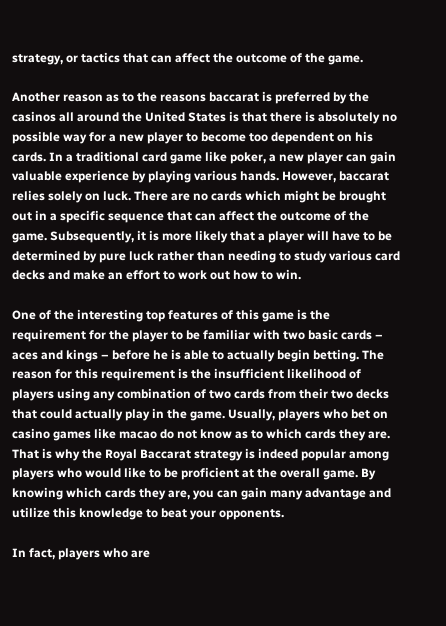strategy, or tactics that can affect the outcome of the game.

Another reason as to the reasons baccarat is preferred by the casinos all around the United States is that there is absolutely no possible way for a new player to become too dependent on his cards. In a traditional card game like poker, a new player can gain valuable experience by playing various hands. However, baccarat relies solely on luck. There are no cards which might be brought out in a specific sequence that can affect the outcome of the game. Subsequently, it is more likely that a player will have to be determined by pure luck rather than needing to study various card decks and make an effort to work out how to win.

One of the interesting top features of this game is the requirement for the player to be familiar with two basic cards – aces and kings – before he is able to actually begin betting. The reason for this requirement is the insufficient likelihood of players using any combination of two cards from their two decks that could actually play in the game. Usually, players who bet on casino games like macao do not know as to which cards they are. That is why the Royal Baccarat strategy is indeed popular among players who would like to be proficient at the overall game. By knowing which cards they are, you can gain many advantage and utilize this knowledge to beat your opponents.

In fact, players who are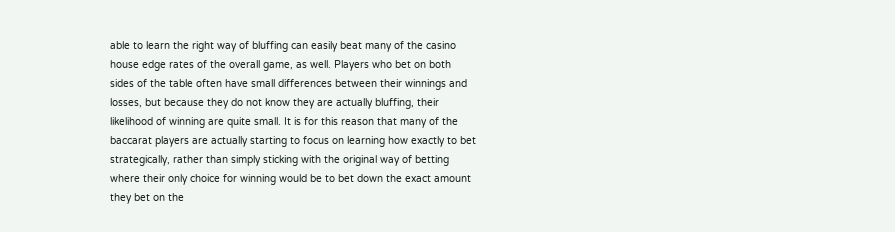able to learn the right way of bluffing can easily beat many of the casino house edge rates of the overall game, as well. Players who bet on both sides of the table often have small differences between their winnings and losses, but because they do not know they are actually bluffing, their likelihood of winning are quite small. It is for this reason that many of the baccarat players are actually starting to focus on learning how exactly to bet strategically, rather than simply sticking with the original way of betting where their only choice for winning would be to bet down the exact amount they bet on the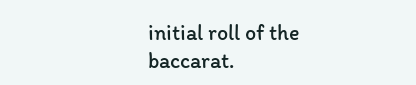initial roll of the baccarat.